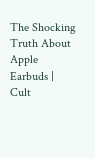The Shocking Truth About Apple Earbuds | Cult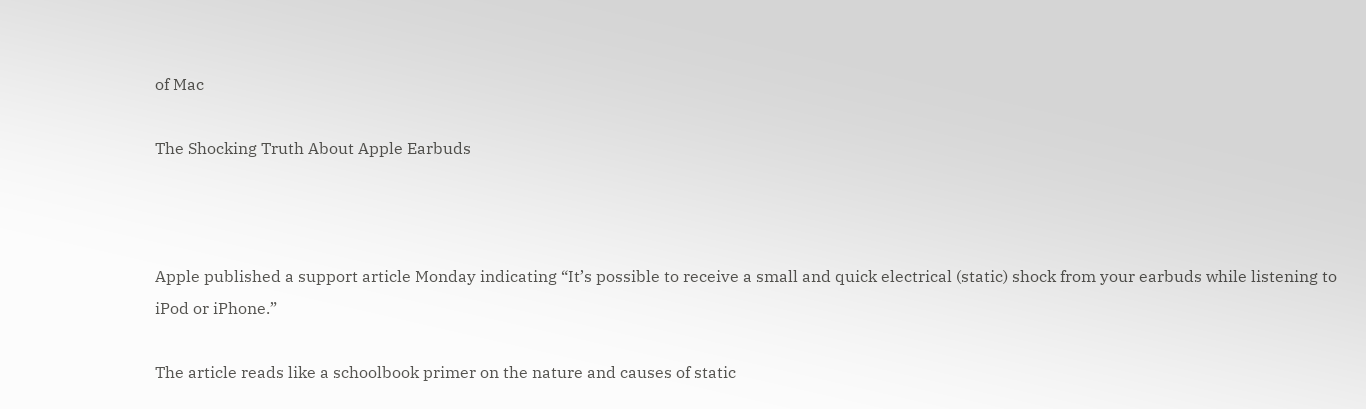of Mac

The Shocking Truth About Apple Earbuds



Apple published a support article Monday indicating “It’s possible to receive a small and quick electrical (static) shock from your earbuds while listening to iPod or iPhone.”

The article reads like a schoolbook primer on the nature and causes of static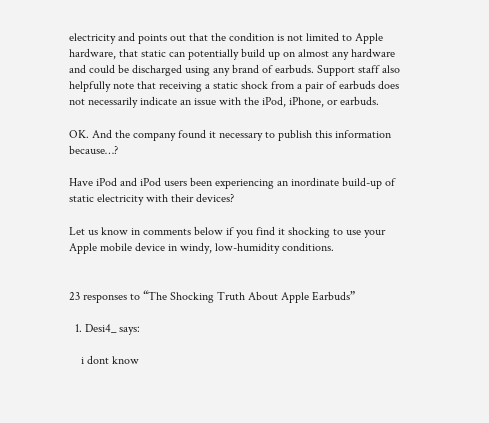electricity and points out that the condition is not limited to Apple hardware, that static can potentially build up on almost any hardware and could be discharged using any brand of earbuds. Support staff also helpfully note that receiving a static shock from a pair of earbuds does not necessarily indicate an issue with the iPod, iPhone, or earbuds.

OK. And the company found it necessary to publish this information because…?

Have iPod and iPod users been experiencing an inordinate build-up of static electricity with their devices?

Let us know in comments below if you find it shocking to use your Apple mobile device in windy, low-humidity conditions.


23 responses to “The Shocking Truth About Apple Earbuds”

  1. Desi4_ says:

    i dont know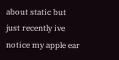about static but just recently ive notice my apple ear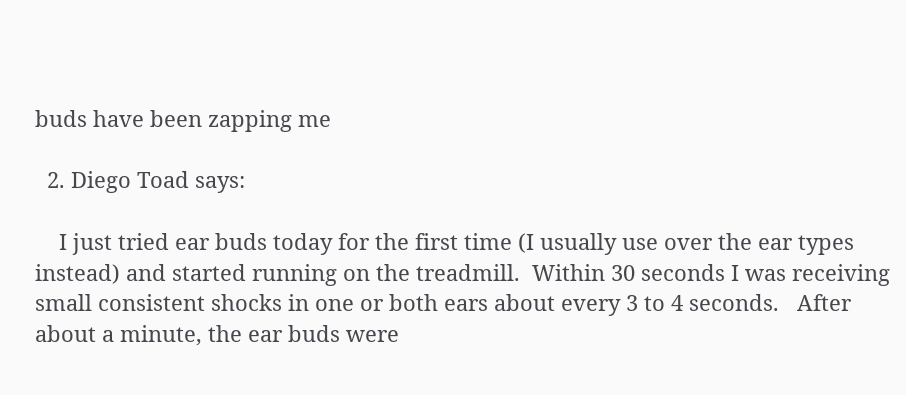buds have been zapping me

  2. Diego Toad says:

    I just tried ear buds today for the first time (I usually use over the ear types instead) and started running on the treadmill.  Within 30 seconds I was receiving small consistent shocks in one or both ears about every 3 to 4 seconds.   After about a minute, the ear buds were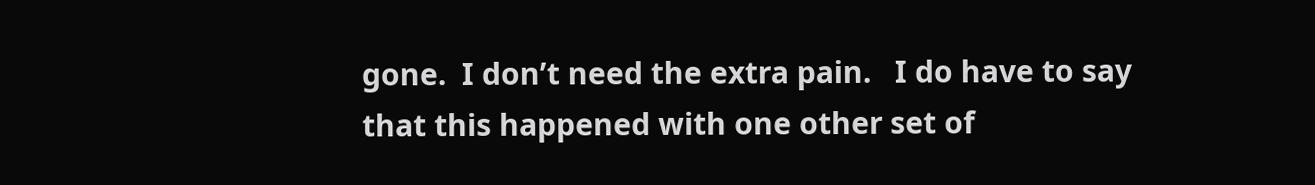gone.  I don’t need the extra pain.   I do have to say that this happened with one other set of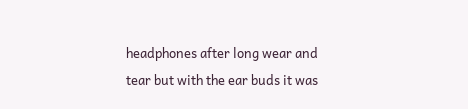headphones after long wear and tear but with the ear buds it was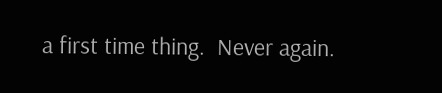a first time thing.  Never again.